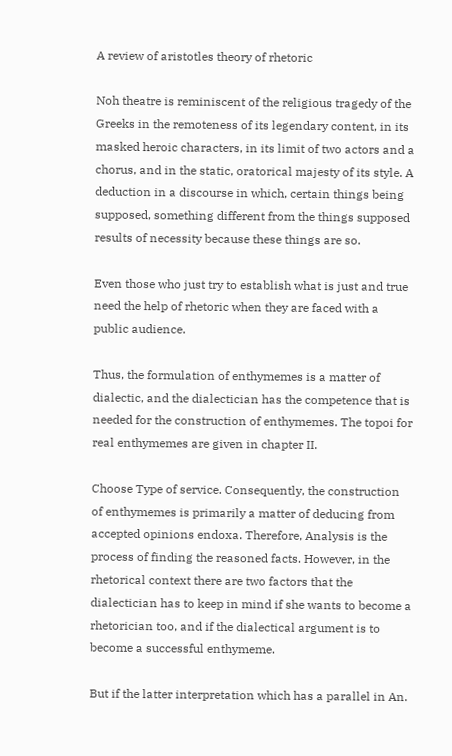A review of aristotles theory of rhetoric

Noh theatre is reminiscent of the religious tragedy of the Greeks in the remoteness of its legendary content, in its masked heroic characters, in its limit of two actors and a chorus, and in the static, oratorical majesty of its style. A deduction in a discourse in which, certain things being supposed, something different from the things supposed results of necessity because these things are so.

Even those who just try to establish what is just and true need the help of rhetoric when they are faced with a public audience.

Thus, the formulation of enthymemes is a matter of dialectic, and the dialectician has the competence that is needed for the construction of enthymemes. The topoi for real enthymemes are given in chapter II.

Choose Type of service. Consequently, the construction of enthymemes is primarily a matter of deducing from accepted opinions endoxa. Therefore, Analysis is the process of finding the reasoned facts. However, in the rhetorical context there are two factors that the dialectician has to keep in mind if she wants to become a rhetorician too, and if the dialectical argument is to become a successful enthymeme.

But if the latter interpretation which has a parallel in An.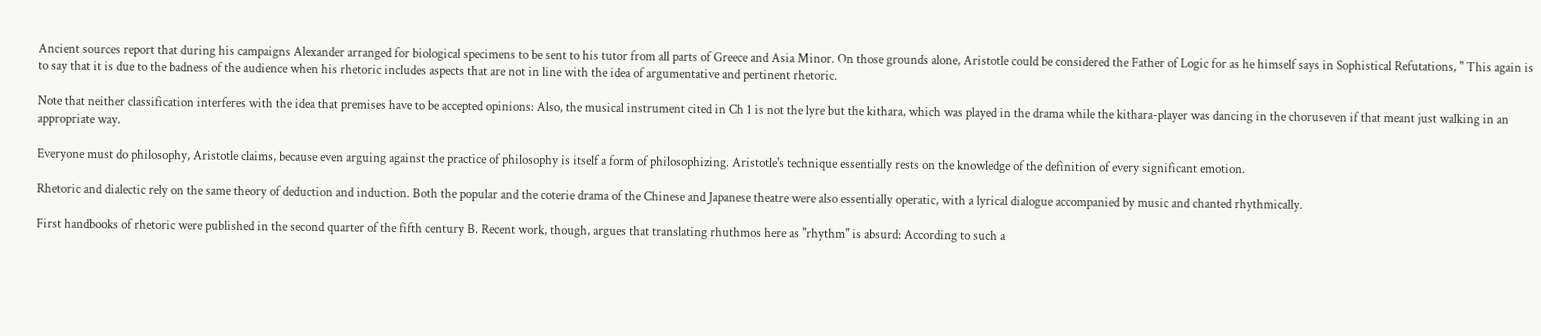Ancient sources report that during his campaigns Alexander arranged for biological specimens to be sent to his tutor from all parts of Greece and Asia Minor. On those grounds alone, Aristotle could be considered the Father of Logic for as he himself says in Sophistical Refutations, " This again is to say that it is due to the badness of the audience when his rhetoric includes aspects that are not in line with the idea of argumentative and pertinent rhetoric.

Note that neither classification interferes with the idea that premises have to be accepted opinions: Also, the musical instrument cited in Ch 1 is not the lyre but the kithara, which was played in the drama while the kithara-player was dancing in the choruseven if that meant just walking in an appropriate way.

Everyone must do philosophy, Aristotle claims, because even arguing against the practice of philosophy is itself a form of philosophizing. Aristotle's technique essentially rests on the knowledge of the definition of every significant emotion.

Rhetoric and dialectic rely on the same theory of deduction and induction. Both the popular and the coterie drama of the Chinese and Japanese theatre were also essentially operatic, with a lyrical dialogue accompanied by music and chanted rhythmically.

First handbooks of rhetoric were published in the second quarter of the fifth century B. Recent work, though, argues that translating rhuthmos here as "rhythm" is absurd: According to such a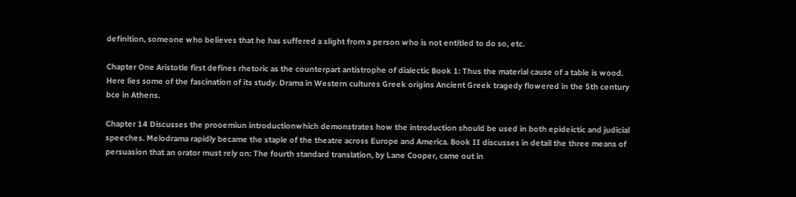definition, someone who believes that he has suffered a slight from a person who is not entitled to do so, etc.

Chapter One Aristotle first defines rhetoric as the counterpart antistrophe of dialectic Book 1: Thus the material cause of a table is wood. Here lies some of the fascination of its study. Drama in Western cultures Greek origins Ancient Greek tragedy flowered in the 5th century bce in Athens.

Chapter 14 Discusses the prooemiun introductionwhich demonstrates how the introduction should be used in both epideictic and judicial speeches. Melodrama rapidly became the staple of the theatre across Europe and America. Book II discusses in detail the three means of persuasion that an orator must rely on: The fourth standard translation, by Lane Cooper, came out in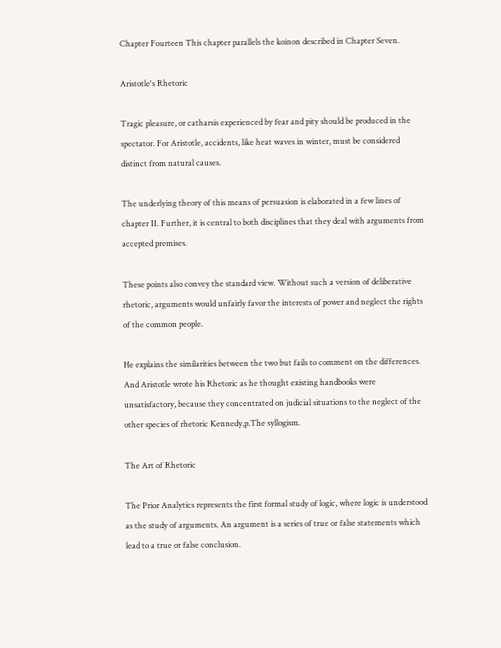Chapter Fourteen This chapter parallels the koinon described in Chapter Seven.

Aristotle's Rhetoric

Tragic pleasure, or catharsis experienced by fear and pity should be produced in the spectator. For Aristotle, accidents, like heat waves in winter, must be considered distinct from natural causes.

The underlying theory of this means of persuasion is elaborated in a few lines of chapter II. Further, it is central to both disciplines that they deal with arguments from accepted premises.

These points also convey the standard view. Without such a version of deliberative rhetoric, arguments would unfairly favor the interests of power and neglect the rights of the common people.

He explains the similarities between the two but fails to comment on the differences. And Aristotle wrote his Rhetoric as he thought existing handbooks were unsatisfactory, because they concentrated on judicial situations to the neglect of the other species of rhetoric Kennedy,p.The syllogism.

The Art of Rhetoric

The Prior Analytics represents the first formal study of logic, where logic is understood as the study of arguments. An argument is a series of true or false statements which lead to a true or false conclusion.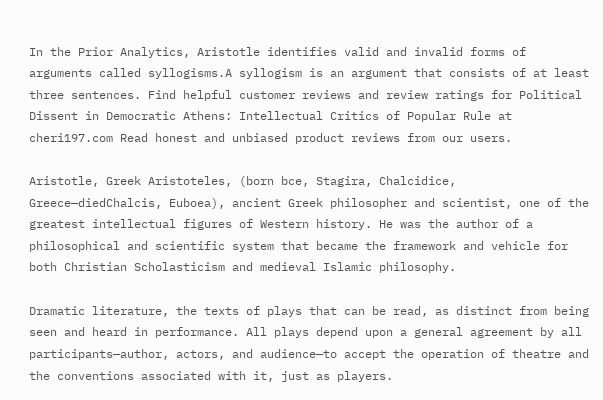In the Prior Analytics, Aristotle identifies valid and invalid forms of arguments called syllogisms.A syllogism is an argument that consists of at least three sentences. Find helpful customer reviews and review ratings for Political Dissent in Democratic Athens: Intellectual Critics of Popular Rule at cheri197.com Read honest and unbiased product reviews from our users.

Aristotle, Greek Aristoteles, (born bce, Stagira, Chalcidice, Greece—diedChalcis, Euboea), ancient Greek philosopher and scientist, one of the greatest intellectual figures of Western history. He was the author of a philosophical and scientific system that became the framework and vehicle for both Christian Scholasticism and medieval Islamic philosophy.

Dramatic literature, the texts of plays that can be read, as distinct from being seen and heard in performance. All plays depend upon a general agreement by all participants—author, actors, and audience—to accept the operation of theatre and the conventions associated with it, just as players.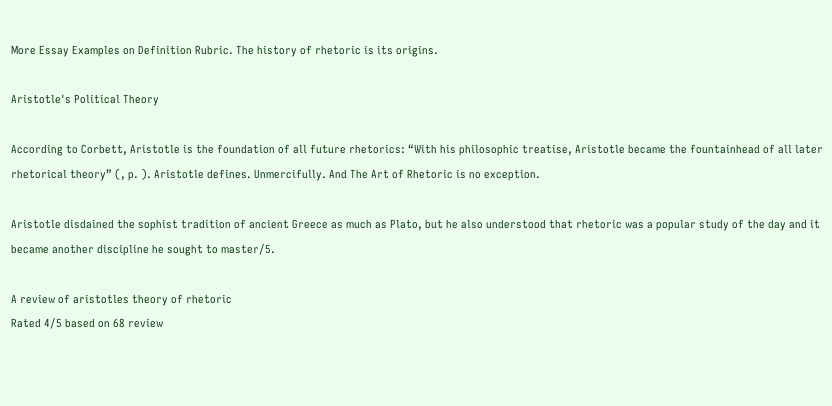More Essay Examples on Definition Rubric. The history of rhetoric is its origins.

Aristotle's Political Theory

According to Corbett, Aristotle is the foundation of all future rhetorics: “With his philosophic treatise, Aristotle became the fountainhead of all later rhetorical theory” (, p. ). Aristotle defines. Unmercifully. And The Art of Rhetoric is no exception.

Aristotle disdained the sophist tradition of ancient Greece as much as Plato, but he also understood that rhetoric was a popular study of the day and it became another discipline he sought to master/5.

A review of aristotles theory of rhetoric
Rated 4/5 based on 68 review